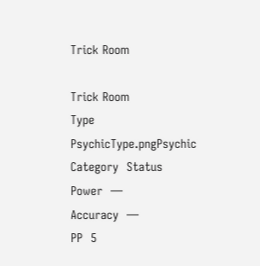Trick Room

Trick Room
Type PsychicType.pngPsychic
Category  Status
Power  —
Accuracy  —
PP  5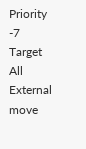Priority  -7
Target  All
External move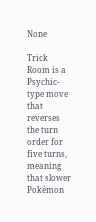None

Trick Room is a Psychic-type move that reverses the turn order for five turns, meaning that slower Pokémon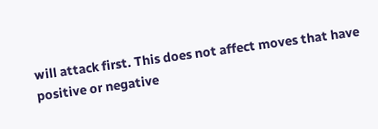will attack first. This does not affect moves that have positive or negative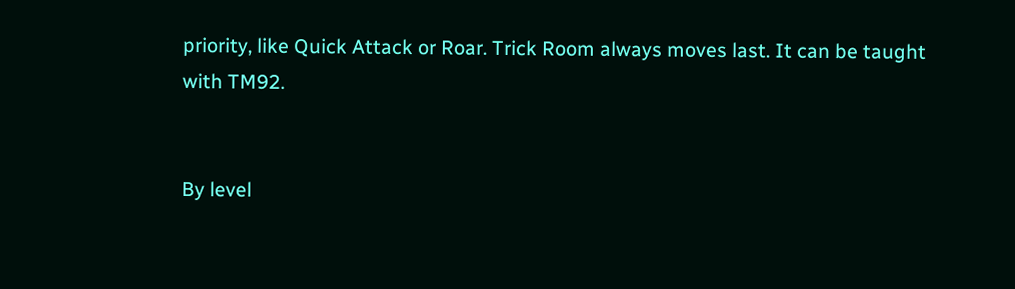priority, like Quick Attack or Roar. Trick Room always moves last. It can be taught with TM92.


By level